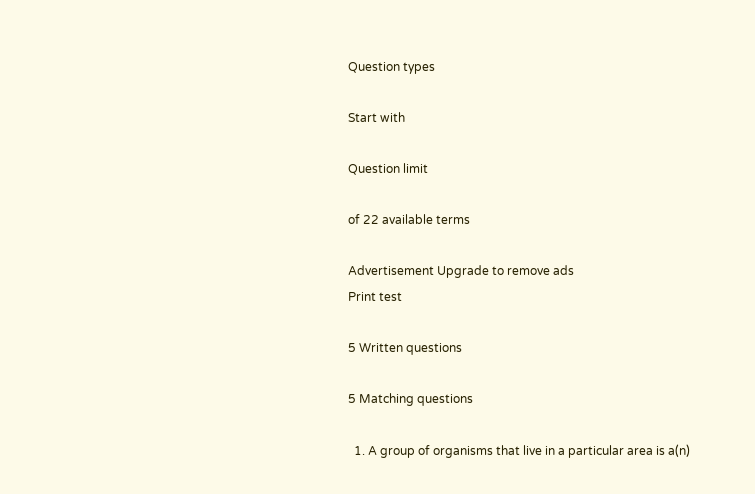Question types

Start with

Question limit

of 22 available terms

Advertisement Upgrade to remove ads
Print test

5 Written questions

5 Matching questions

  1. A group of organisms that live in a particular area is a(n)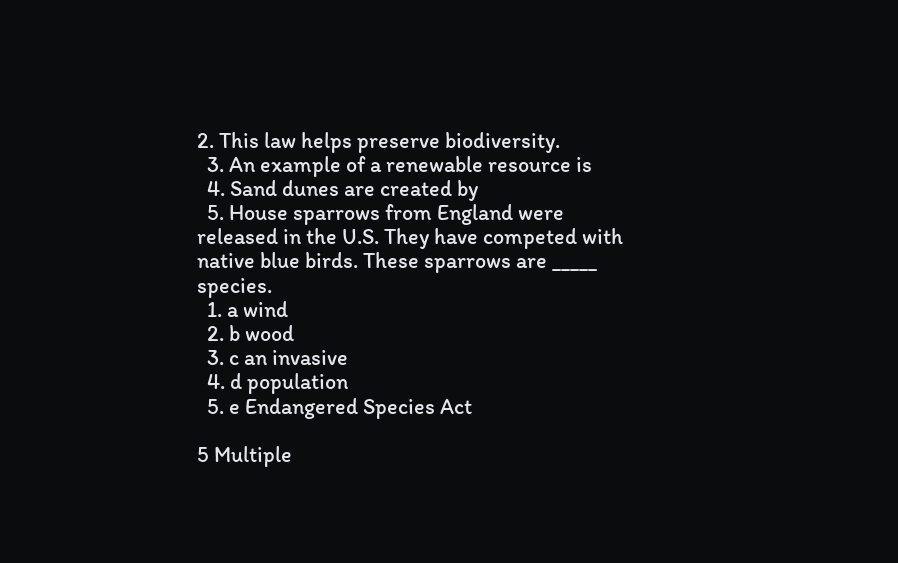2. This law helps preserve biodiversity.
  3. An example of a renewable resource is
  4. Sand dunes are created by
  5. House sparrows from England were released in the U.S. They have competed with native blue birds. These sparrows are _____ species.
  1. a wind
  2. b wood
  3. c an invasive
  4. d population
  5. e Endangered Species Act

5 Multiple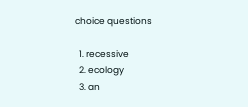choice questions

  1. recessive
  2. ecology
  3. an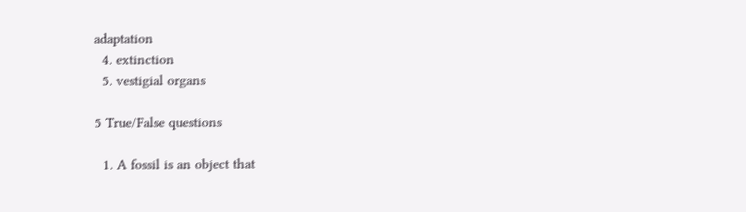adaptation
  4. extinction
  5. vestigial organs

5 True/False questions

  1. A fossil is an object that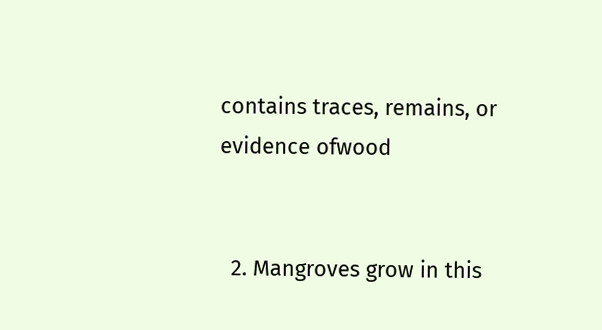contains traces, remains, or evidence ofwood


  2. Mangroves grow in this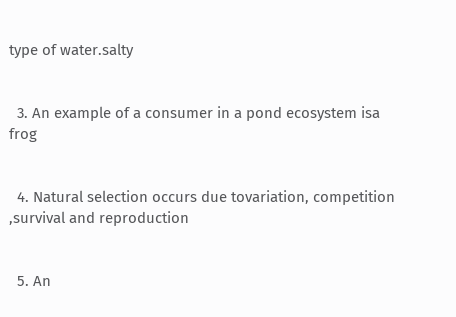type of water.salty


  3. An example of a consumer in a pond ecosystem isa frog


  4. Natural selection occurs due tovariation, competition ,survival and reproduction


  5. An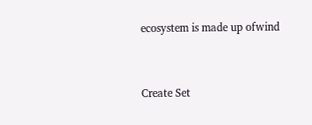ecosystem is made up ofwind


Create Set